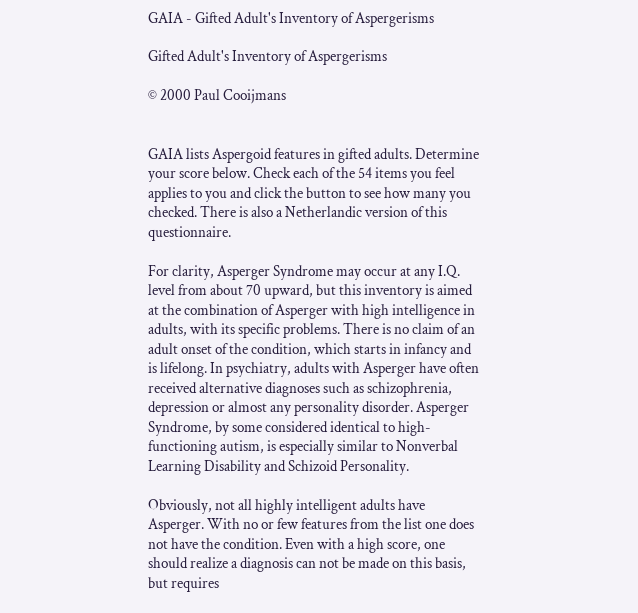GAIA - Gifted Adult's Inventory of Aspergerisms

Gifted Adult's Inventory of Aspergerisms

© 2000 Paul Cooijmans


GAIA lists Aspergoid features in gifted adults. Determine your score below. Check each of the 54 items you feel applies to you and click the button to see how many you checked. There is also a Netherlandic version of this questionnaire.

For clarity, Asperger Syndrome may occur at any I.Q. level from about 70 upward, but this inventory is aimed at the combination of Asperger with high intelligence in adults, with its specific problems. There is no claim of an adult onset of the condition, which starts in infancy and is lifelong. In psychiatry, adults with Asperger have often received alternative diagnoses such as schizophrenia, depression or almost any personality disorder. Asperger Syndrome, by some considered identical to high-functioning autism, is especially similar to Nonverbal Learning Disability and Schizoid Personality.

Obviously, not all highly intelligent adults have Asperger. With no or few features from the list one does not have the condition. Even with a high score, one should realize a diagnosis can not be made on this basis, but requires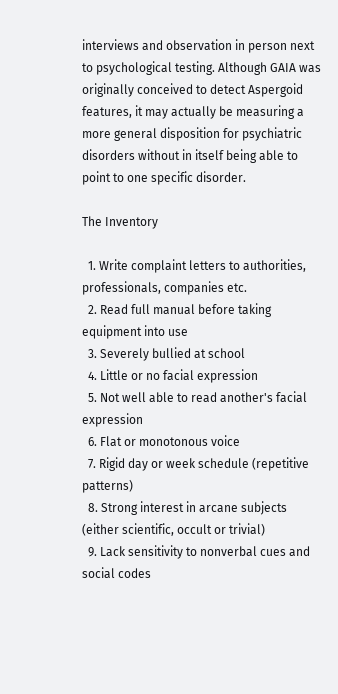interviews and observation in person next to psychological testing. Although GAIA was originally conceived to detect Aspergoid features, it may actually be measuring a more general disposition for psychiatric disorders without in itself being able to point to one specific disorder.

The Inventory

  1. Write complaint letters to authorities, professionals, companies etc.
  2. Read full manual before taking equipment into use
  3. Severely bullied at school
  4. Little or no facial expression
  5. Not well able to read another's facial expression
  6. Flat or monotonous voice
  7. Rigid day or week schedule (repetitive patterns)
  8. Strong interest in arcane subjects (either scientific, occult or trivial)
  9. Lack sensitivity to nonverbal cues and social codes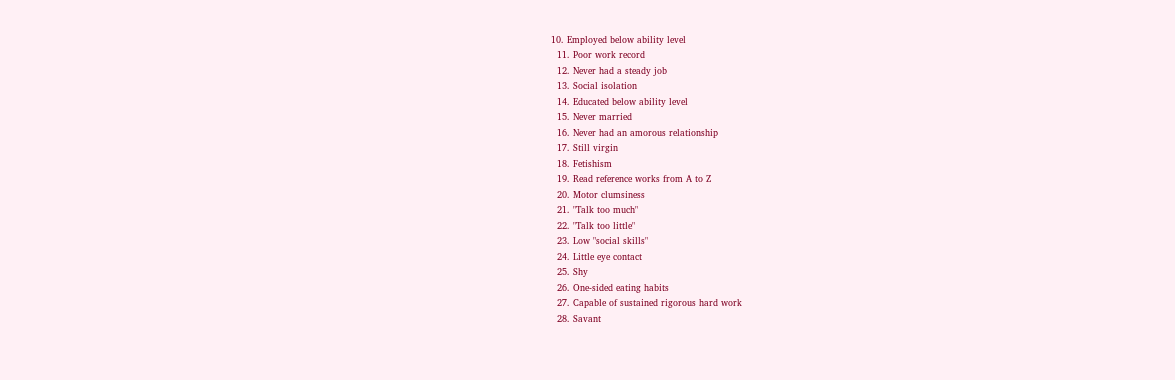10. Employed below ability level
  11. Poor work record
  12. Never had a steady job
  13. Social isolation
  14. Educated below ability level
  15. Never married
  16. Never had an amorous relationship
  17. Still virgin
  18. Fetishism
  19. Read reference works from A to Z
  20. Motor clumsiness
  21. "Talk too much"
  22. "Talk too little"
  23. Low "social skills"
  24. Little eye contact
  25. Shy
  26. One-sided eating habits
  27. Capable of sustained rigorous hard work
  28. Savant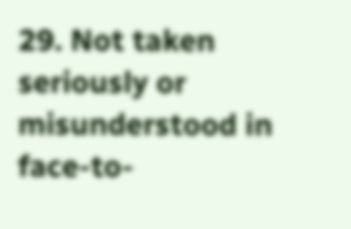29. Not taken seriously or misunderstood in face-to-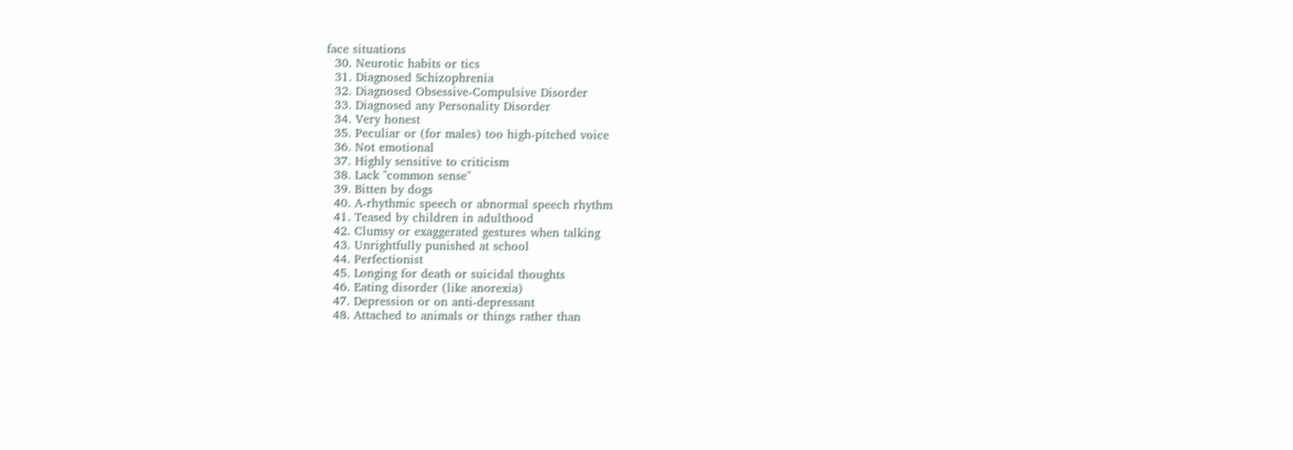face situations
  30. Neurotic habits or tics
  31. Diagnosed Schizophrenia
  32. Diagnosed Obsessive-Compulsive Disorder
  33. Diagnosed any Personality Disorder
  34. Very honest
  35. Peculiar or (for males) too high-pitched voice
  36. Not emotional
  37. Highly sensitive to criticism
  38. Lack "common sense"
  39. Bitten by dogs
  40. A-rhythmic speech or abnormal speech rhythm
  41. Teased by children in adulthood
  42. Clumsy or exaggerated gestures when talking
  43. Unrightfully punished at school
  44. Perfectionist
  45. Longing for death or suicidal thoughts
  46. Eating disorder (like anorexia)
  47. Depression or on anti-depressant
  48. Attached to animals or things rather than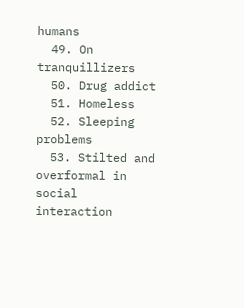humans
  49. On tranquillizers
  50. Drug addict
  51. Homeless
  52. Sleeping problems
  53. Stilted and overformal in social interaction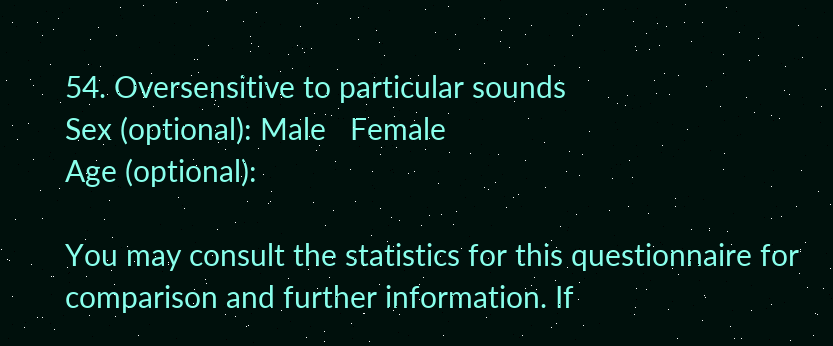54. Oversensitive to particular sounds
Sex (optional): Male   Female
Age (optional):

You may consult the statistics for this questionnaire for comparison and further information. If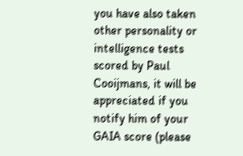you have also taken other personality or intelligence tests scored by Paul Cooijmans, it will be appreciated if you notify him of your GAIA score (please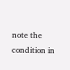note the condition in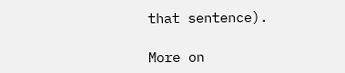that sentence).

More on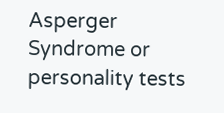Asperger Syndrome or personality tests